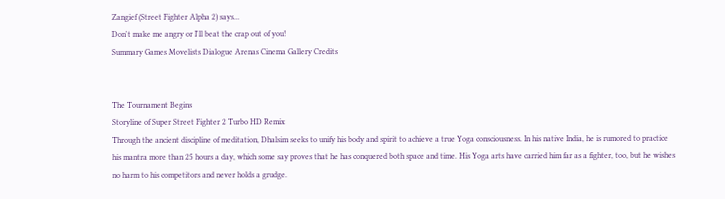Zangief (Street Fighter Alpha 2) says...
Don't make me angry or I'll beat the crap out of you!
Summary Games Movelists Dialogue Arenas Cinema Gallery Credits


The Tournament Begins
Storyline of Super Street Fighter 2 Turbo HD Remix
Through the ancient discipline of meditation, Dhalsim seeks to unify his body and spirit to achieve a true Yoga consciousness. In his native India, he is rumored to practice his mantra more than 25 hours a day, which some say proves that he has conquered both space and time. His Yoga arts have carried him far as a fighter, too, but he wishes no harm to his competitors and never holds a grudge.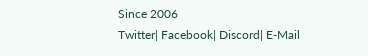Since 2006
Twitter| Facebook| Discord| E-Mail